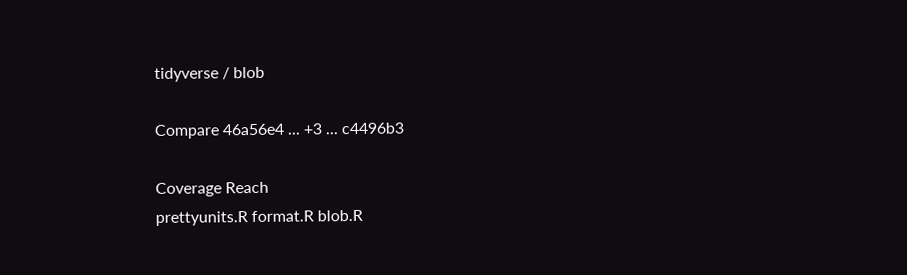tidyverse / blob

Compare 46a56e4 ... +3 ... c4496b3

Coverage Reach
prettyunits.R format.R blob.R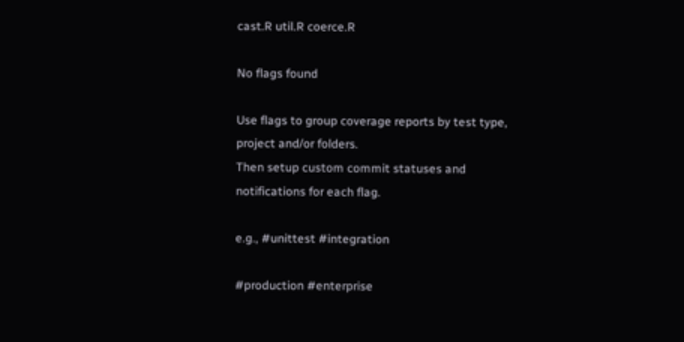cast.R util.R coerce.R

No flags found

Use flags to group coverage reports by test type, project and/or folders.
Then setup custom commit statuses and notifications for each flag.

e.g., #unittest #integration

#production #enterprise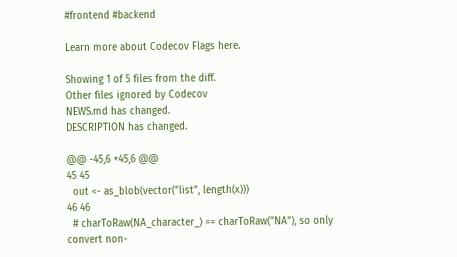#frontend #backend

Learn more about Codecov Flags here.

Showing 1 of 5 files from the diff.
Other files ignored by Codecov
NEWS.md has changed.
DESCRIPTION has changed.

@@ -45,6 +45,6 @@
45 45
  out <- as_blob(vector("list", length(x)))
46 46
  # charToRaw(NA_character_) == charToRaw("NA"), so only convert non-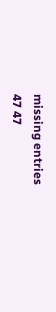missing entries
47 47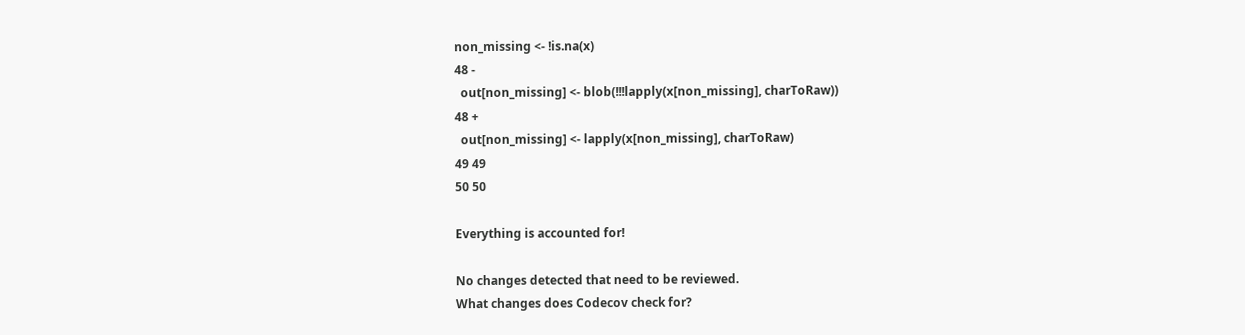non_missing <- !is.na(x)
48 -
  out[non_missing] <- blob(!!!lapply(x[non_missing], charToRaw))
48 +
  out[non_missing] <- lapply(x[non_missing], charToRaw)
49 49
50 50

Everything is accounted for!

No changes detected that need to be reviewed.
What changes does Codecov check for?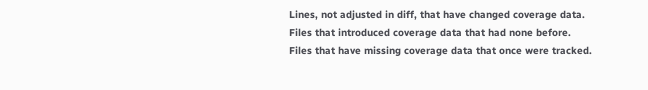Lines, not adjusted in diff, that have changed coverage data.
Files that introduced coverage data that had none before.
Files that have missing coverage data that once were tracked.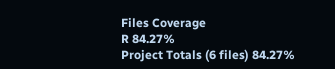Files Coverage
R 84.27%
Project Totals (6 files) 84.27%